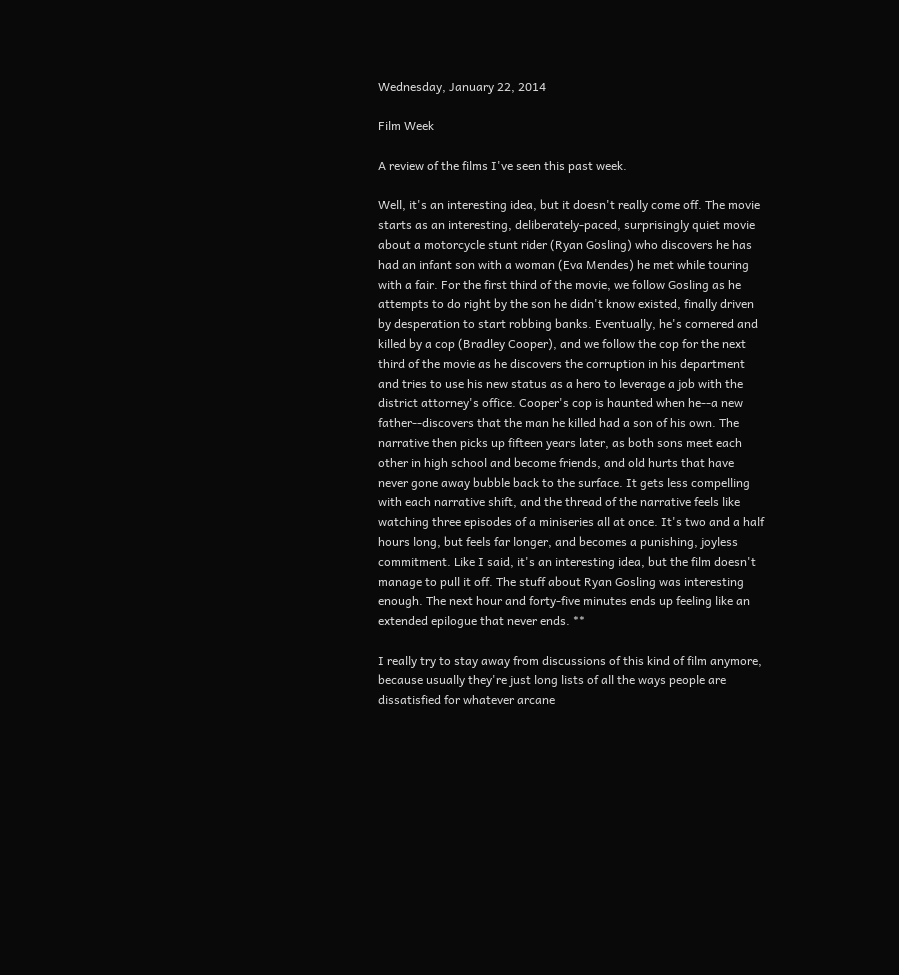Wednesday, January 22, 2014

Film Week

A review of the films I've seen this past week.

Well, it's an interesting idea, but it doesn't really come off. The movie starts as an interesting, deliberately-paced, surprisingly quiet movie about a motorcycle stunt rider (Ryan Gosling) who discovers he has had an infant son with a woman (Eva Mendes) he met while touring with a fair. For the first third of the movie, we follow Gosling as he attempts to do right by the son he didn't know existed, finally driven by desperation to start robbing banks. Eventually, he's cornered and killed by a cop (Bradley Cooper), and we follow the cop for the next third of the movie as he discovers the corruption in his department and tries to use his new status as a hero to leverage a job with the district attorney's office. Cooper's cop is haunted when he--a new father--discovers that the man he killed had a son of his own. The narrative then picks up fifteen years later, as both sons meet each other in high school and become friends, and old hurts that have never gone away bubble back to the surface. It gets less compelling with each narrative shift, and the thread of the narrative feels like watching three episodes of a miniseries all at once. It's two and a half hours long, but feels far longer, and becomes a punishing, joyless commitment. Like I said, it's an interesting idea, but the film doesn't manage to pull it off. The stuff about Ryan Gosling was interesting enough. The next hour and forty-five minutes ends up feeling like an extended epilogue that never ends. **

I really try to stay away from discussions of this kind of film anymore, because usually they're just long lists of all the ways people are dissatisfied for whatever arcane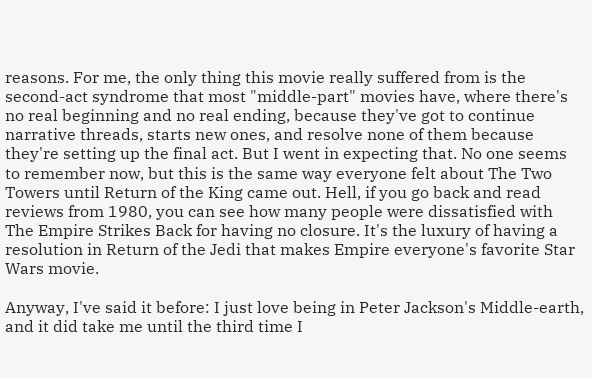reasons. For me, the only thing this movie really suffered from is the second-act syndrome that most "middle-part" movies have, where there's no real beginning and no real ending, because they've got to continue narrative threads, starts new ones, and resolve none of them because they're setting up the final act. But I went in expecting that. No one seems to remember now, but this is the same way everyone felt about The Two Towers until Return of the King came out. Hell, if you go back and read reviews from 1980, you can see how many people were dissatisfied with The Empire Strikes Back for having no closure. It's the luxury of having a resolution in Return of the Jedi that makes Empire everyone's favorite Star Wars movie.

Anyway, I've said it before: I just love being in Peter Jackson's Middle-earth, and it did take me until the third time I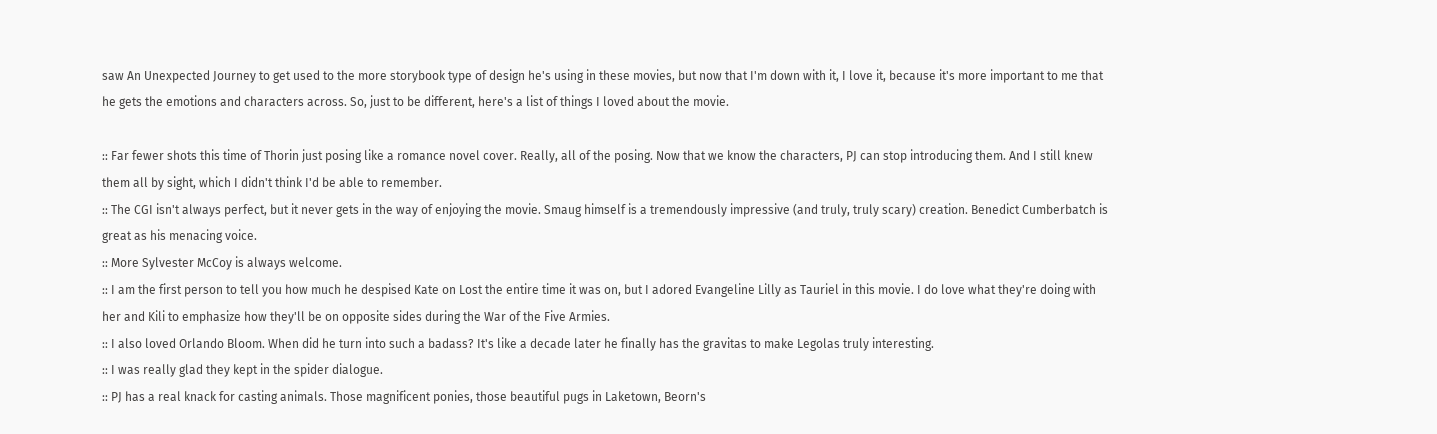saw An Unexpected Journey to get used to the more storybook type of design he's using in these movies, but now that I'm down with it, I love it, because it's more important to me that he gets the emotions and characters across. So, just to be different, here's a list of things I loved about the movie.

:: Far fewer shots this time of Thorin just posing like a romance novel cover. Really, all of the posing. Now that we know the characters, PJ can stop introducing them. And I still knew them all by sight, which I didn't think I'd be able to remember.
:: The CGI isn't always perfect, but it never gets in the way of enjoying the movie. Smaug himself is a tremendously impressive (and truly, truly scary) creation. Benedict Cumberbatch is great as his menacing voice.
:: More Sylvester McCoy is always welcome.
:: I am the first person to tell you how much he despised Kate on Lost the entire time it was on, but I adored Evangeline Lilly as Tauriel in this movie. I do love what they're doing with her and Kili to emphasize how they'll be on opposite sides during the War of the Five Armies.
:: I also loved Orlando Bloom. When did he turn into such a badass? It's like a decade later he finally has the gravitas to make Legolas truly interesting.
:: I was really glad they kept in the spider dialogue.
:: PJ has a real knack for casting animals. Those magnificent ponies, those beautiful pugs in Laketown, Beorn's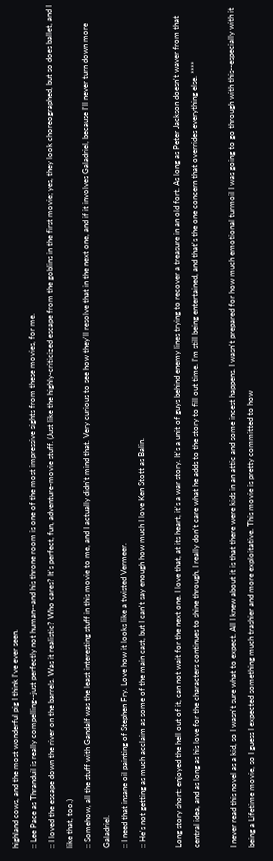highland cows, and the most wonderful pig I think I've ever seen.
:: Lee Pace as Thranduil is really compelling--just perfectly not human--and his throne room is one of the most impressive sights from these movies, for me.
:: I loved the escape down the river on the barrels. Was it realistic? Who cares? It's perfect, fun, adventure-movie stuff. (Just like the highly-criticized escape from the goblins in the first movie; yes, they look choreographed, but so does ballet, and I like that, too.)
:: Somehow, all the stuff with Gandalf was the least interesting stuff in this movie to me, and I actually didn't mind that. Very curious to see how they'll resolve that in the next one, and if it involves Galadriel, because I'll never turn down more Galadriel.
:: I need that insane oil painting of Stephen Fry. Love how it looks like a twisted Vermeer.
:: He's not getting as much acclaim as some of the main cast, but I can't say enough how much I love Ken Stott as Balin.

Long story short: enjoyed the hell out of it, can not wait for the next one. I love that, at its heart, it's a war story. It's a unit of guys behind enemy lines trying to recover a treasure in an old fort. As long as Peter Jackson doesn't waver from that central idea, and as long as his love for the characters continues to shine through, I really don't care what he adds to the story to fill out time. I'm still being entertained, and that's the one concern that overrides everything else. ****

I never read this novel as a kid, so I wasn't sure what to expect. All I knew about it is that there were kids in an attic and some incest happens. I wasn't prepared for how much emotional turmoil I was going to go through with this--especially with it being a Lifetime movie, so I guess I expected something much trashier and more exploitative. This movie is pretty committed to how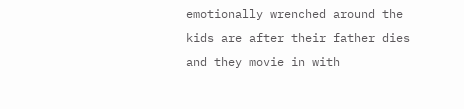emotionally wrenched around the kids are after their father dies and they movie in with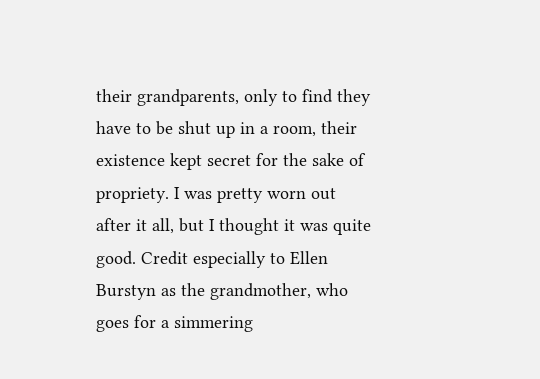their grandparents, only to find they have to be shut up in a room, their existence kept secret for the sake of propriety. I was pretty worn out after it all, but I thought it was quite good. Credit especially to Ellen Burstyn as the grandmother, who goes for a simmering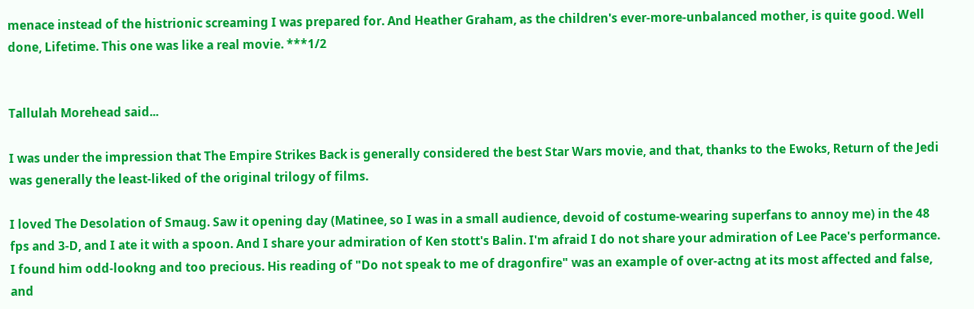menace instead of the histrionic screaming I was prepared for. And Heather Graham, as the children's ever-more-unbalanced mother, is quite good. Well done, Lifetime. This one was like a real movie. ***1/2


Tallulah Morehead said...

I was under the impression that The Empire Strikes Back is generally considered the best Star Wars movie, and that, thanks to the Ewoks, Return of the Jedi was generally the least-liked of the original trilogy of films.

I loved The Desolation of Smaug. Saw it opening day (Matinee, so I was in a small audience, devoid of costume-wearing superfans to annoy me) in the 48 fps and 3-D, and I ate it with a spoon. And I share your admiration of Ken stott's Balin. I'm afraid I do not share your admiration of Lee Pace's performance. I found him odd-lookng and too precious. His reading of "Do not speak to me of dragonfire" was an example of over-actng at its most affected and false, and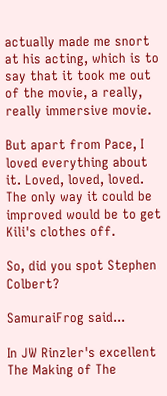actually made me snort at his acting, which is to say that it took me out of the movie, a really, really immersive movie.

But apart from Pace, I loved everything about it. Loved, loved, loved. The only way it could be improved would be to get Kili's clothes off.

So, did you spot Stephen Colbert?

SamuraiFrog said...

In JW Rinzler's excellent The Making of The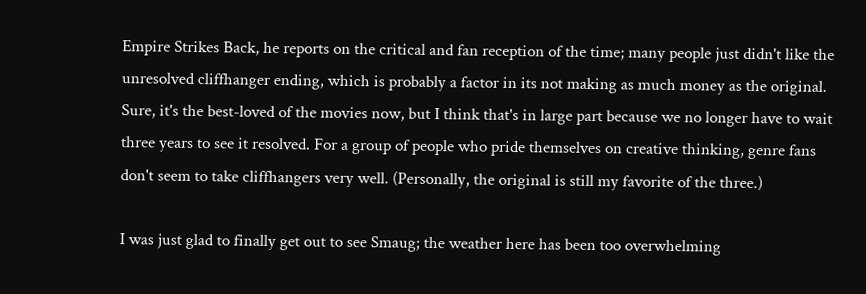Empire Strikes Back, he reports on the critical and fan reception of the time; many people just didn't like the unresolved cliffhanger ending, which is probably a factor in its not making as much money as the original. Sure, it's the best-loved of the movies now, but I think that's in large part because we no longer have to wait three years to see it resolved. For a group of people who pride themselves on creative thinking, genre fans don't seem to take cliffhangers very well. (Personally, the original is still my favorite of the three.)

I was just glad to finally get out to see Smaug; the weather here has been too overwhelming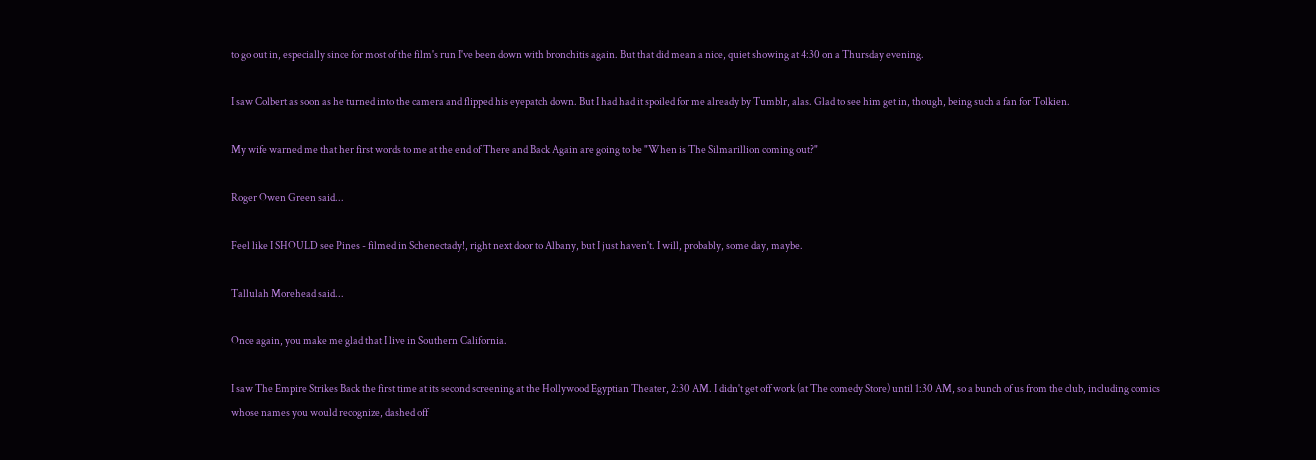to go out in, especially since for most of the film's run I've been down with bronchitis again. But that did mean a nice, quiet showing at 4:30 on a Thursday evening.

I saw Colbert as soon as he turned into the camera and flipped his eyepatch down. But I had had it spoiled for me already by Tumblr, alas. Glad to see him get in, though, being such a fan for Tolkien.

My wife warned me that her first words to me at the end of There and Back Again are going to be "When is The Silmarillion coming out?"

Roger Owen Green said...

Feel like I SHOULD see Pines - filmed in Schenectady!, right next door to Albany, but I just haven't. I will, probably, some day, maybe.

Tallulah Morehead said...

Once again, you make me glad that I live in Southern California.

I saw The Empire Strikes Back the first time at its second screening at the Hollywood Egyptian Theater, 2:30 AM. I didn't get off work (at The comedy Store) until 1:30 AM, so a bunch of us from the club, including comics whose names you would recognize, dashed off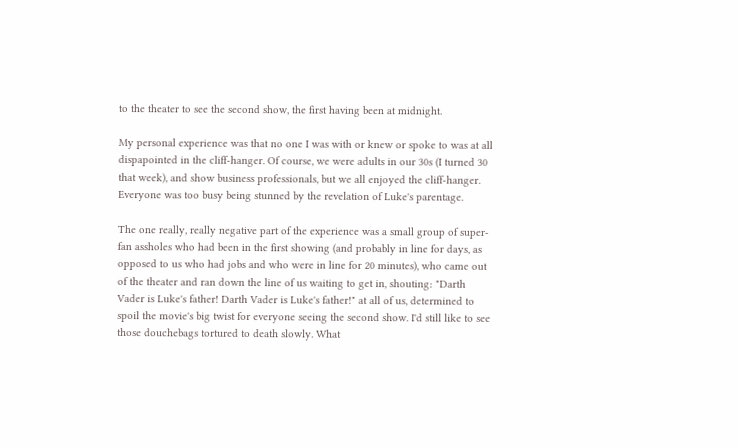to the theater to see the second show, the first having been at midnight.

My personal experience was that no one I was with or knew or spoke to was at all dispapointed in the cliff-hanger. Of course, we were adults in our 30s (I turned 30 that week), and show business professionals, but we all enjoyed the cliff-hanger. Everyone was too busy being stunned by the revelation of Luke's parentage.

The one really, really negative part of the experience was a small group of super-fan assholes who had been in the first showing (and probably in line for days, as opposed to us who had jobs and who were in line for 20 minutes), who came out of the theater and ran down the line of us waiting to get in, shouting: "Darth Vader is Luke's father! Darth Vader is Luke's father!" at all of us, determined to spoil the movie's big twist for everyone seeing the second show. I'd still like to see those douchebags tortured to death slowly. What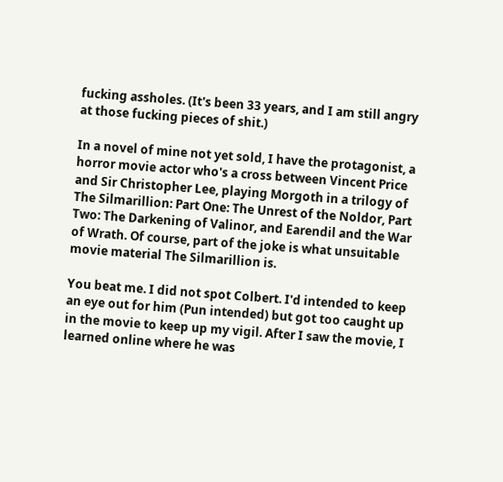fucking assholes. (It's been 33 years, and I am still angry at those fucking pieces of shit.)

In a novel of mine not yet sold, I have the protagonist, a horror movie actor who's a cross between Vincent Price and Sir Christopher Lee, playing Morgoth in a trilogy of The Silmarillion: Part One: The Unrest of the Noldor, Part Two: The Darkening of Valinor, and Earendil and the War of Wrath. Of course, part of the joke is what unsuitable movie material The Silmarillion is.

You beat me. I did not spot Colbert. I'd intended to keep an eye out for him (Pun intended) but got too caught up in the movie to keep up my vigil. After I saw the movie, I learned online where he was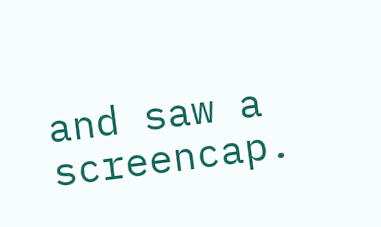and saw a screencap.